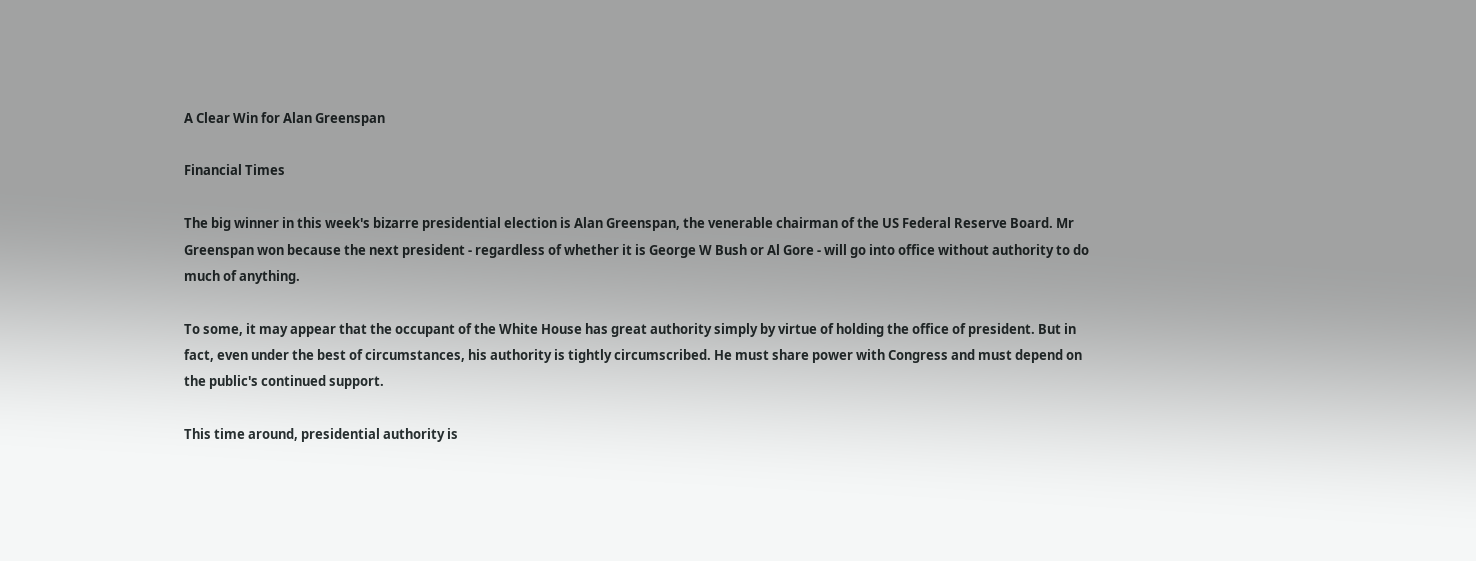A Clear Win for Alan Greenspan

Financial Times

The big winner in this week's bizarre presidential election is Alan Greenspan, the venerable chairman of the US Federal Reserve Board. Mr Greenspan won because the next president - regardless of whether it is George W Bush or Al Gore - will go into office without authority to do much of anything.

To some, it may appear that the occupant of the White House has great authority simply by virtue of holding the office of president. But in fact, even under the best of circumstances, his authority is tightly circumscribed. He must share power with Congress and must depend on the public's continued support.

This time around, presidential authority is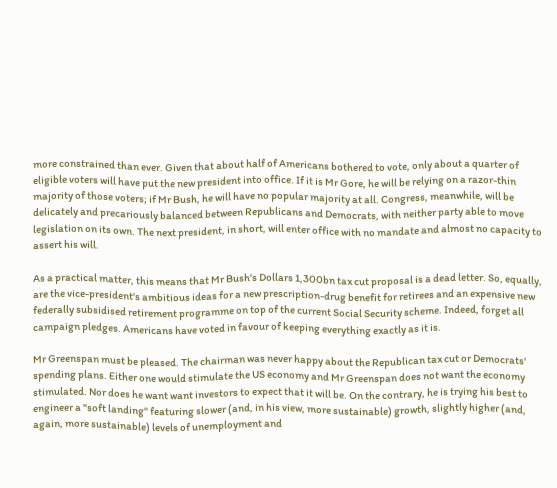more constrained than ever. Given that about half of Americans bothered to vote, only about a quarter of eligible voters will have put the new president into office. If it is Mr Gore, he will be relying on a razor-thin majority of those voters; if Mr Bush, he will have no popular majority at all. Congress, meanwhile, will be delicately and precariously balanced between Republicans and Democrats, with neither party able to move legislation on its own. The next president, in short, will enter office with no mandate and almost no capacity to assert his will.

As a practical matter, this means that Mr Bush's Dollars 1,300bn tax cut proposal is a dead letter. So, equally, are the vice-president's ambitious ideas for a new prescription-drug benefit for retirees and an expensive new federally subsidised retirement programme on top of the current Social Security scheme. Indeed, forget all campaign pledges. Americans have voted in favour of keeping everything exactly as it is.

Mr Greenspan must be pleased. The chairman was never happy about the Republican tax cut or Democrats' spending plans. Either one would stimulate the US economy and Mr Greenspan does not want the economy stimulated. Nor does he want want investors to expect that it will be. On the contrary, he is trying his best to engineer a "soft landing" featuring slower (and, in his view, more sustainable) growth, slightly higher (and, again, more sustainable) levels of unemployment and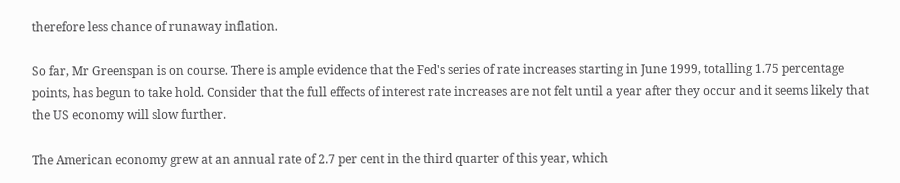therefore less chance of runaway inflation.

So far, Mr Greenspan is on course. There is ample evidence that the Fed's series of rate increases starting in June 1999, totalling 1.75 percentage points, has begun to take hold. Consider that the full effects of interest rate increases are not felt until a year after they occur and it seems likely that the US economy will slow further.

The American economy grew at an annual rate of 2.7 per cent in the third quarter of this year, which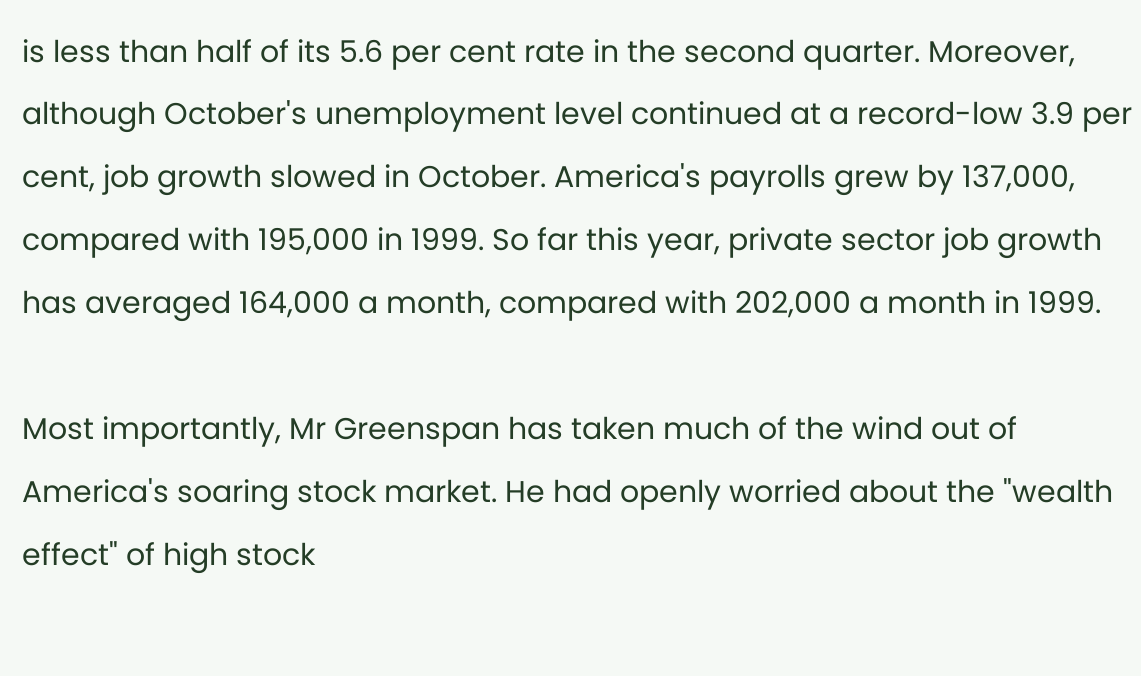is less than half of its 5.6 per cent rate in the second quarter. Moreover, although October's unemployment level continued at a record-low 3.9 per cent, job growth slowed in October. America's payrolls grew by 137,000, compared with 195,000 in 1999. So far this year, private sector job growth has averaged 164,000 a month, compared with 202,000 a month in 1999.

Most importantly, Mr Greenspan has taken much of the wind out of America's soaring stock market. He had openly worried about the "wealth effect" of high stock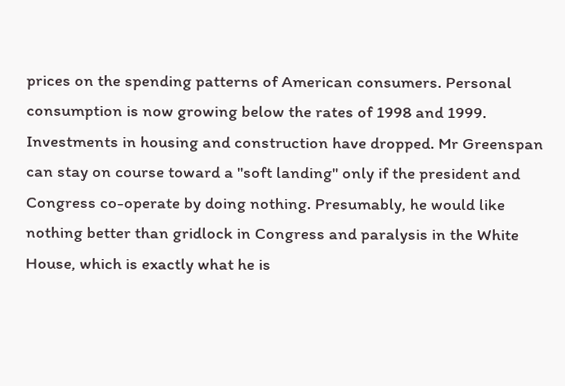prices on the spending patterns of American consumers. Personal consumption is now growing below the rates of 1998 and 1999. Investments in housing and construction have dropped. Mr Greenspan can stay on course toward a "soft landing" only if the president and Congress co-operate by doing nothing. Presumably, he would like nothing better than gridlock in Congress and paralysis in the White House, which is exactly what he is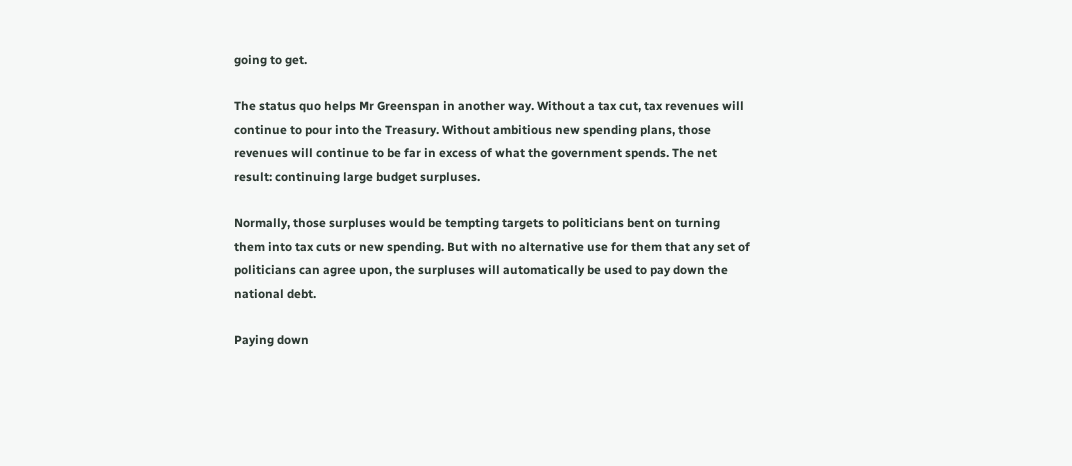going to get.

The status quo helps Mr Greenspan in another way. Without a tax cut, tax revenues will continue to pour into the Treasury. Without ambitious new spending plans, those revenues will continue to be far in excess of what the government spends. The net result: continuing large budget surpluses.

Normally, those surpluses would be tempting targets to politicians bent on turning them into tax cuts or new spending. But with no alternative use for them that any set of politicians can agree upon, the surpluses will automatically be used to pay down the national debt.

Paying down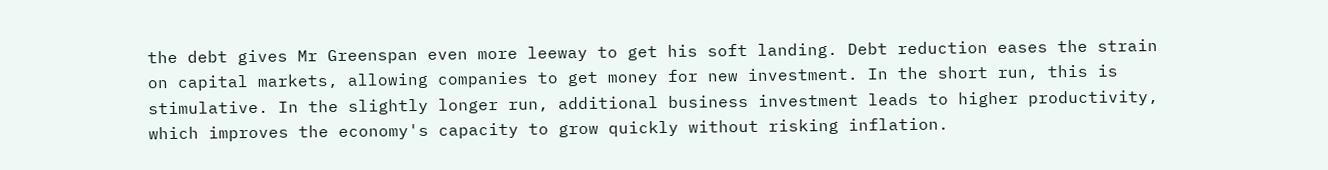the debt gives Mr Greenspan even more leeway to get his soft landing. Debt reduction eases the strain on capital markets, allowing companies to get money for new investment. In the short run, this is stimulative. In the slightly longer run, additional business investment leads to higher productivity, which improves the economy's capacity to grow quickly without risking inflation.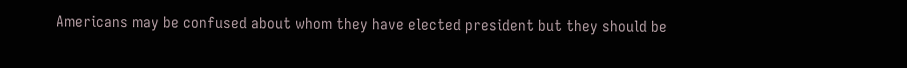Americans may be confused about whom they have elected president but they should be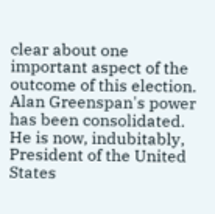clear about one important aspect of the outcome of this election. Alan Greenspan's power has been consolidated. He is now, indubitably, President of the United States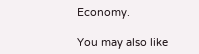Economy.

You may also like